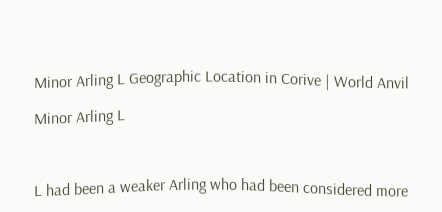Minor Arling L Geographic Location in Corive | World Anvil

Minor Arling L



L had been a weaker Arling who had been considered more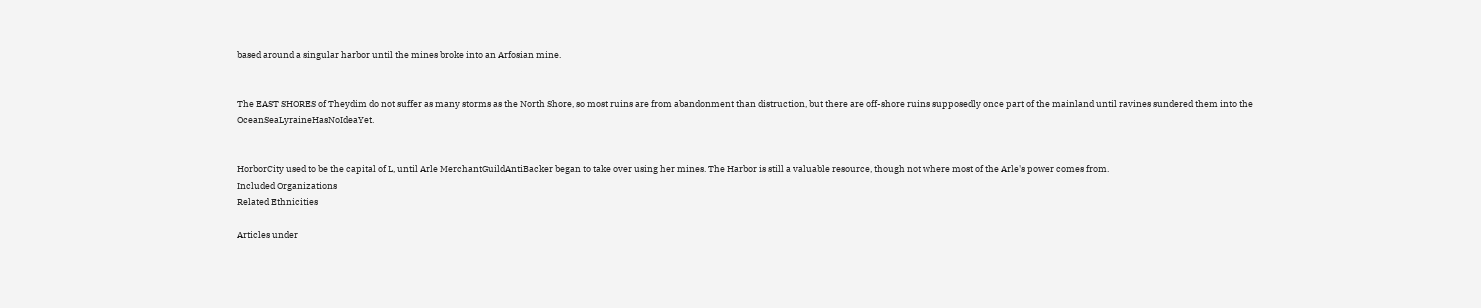based around a singular harbor until the mines broke into an Arfosian mine.


The EAST SHORES of Theydim do not suffer as many storms as the North Shore, so most ruins are from abandonment than distruction, but there are off-shore ruins supposedly once part of the mainland until ravines sundered them into the OceanSeaLyraineHasNoIdeaYet.


HorborCity used to be the capital of L, until Arle MerchantGuildAntiBacker began to take over using her mines. The Harbor is still a valuable resource, though not where most of the Arle's power comes from.
Included Organizations
Related Ethnicities

Articles under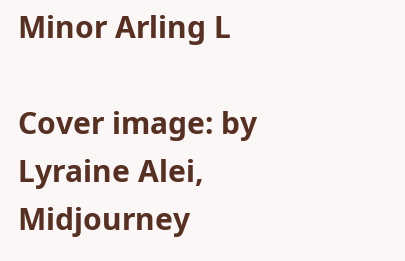Minor Arling L

Cover image: by Lyraine Alei, Midjourney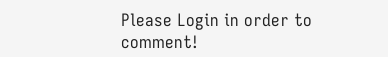Please Login in order to comment!